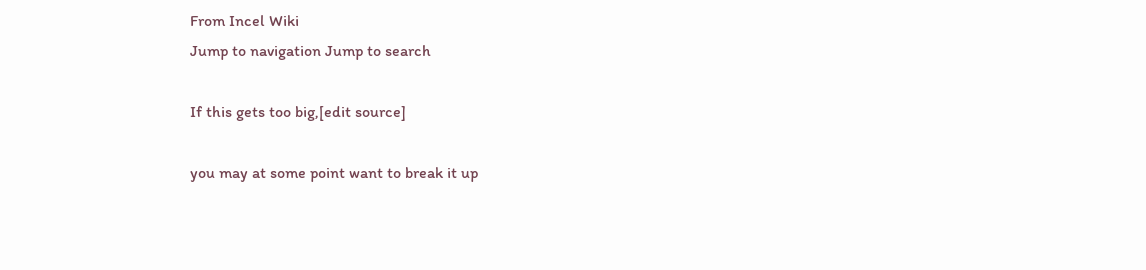From Incel Wiki
Jump to navigation Jump to search

If this gets too big,[edit source]

you may at some point want to break it up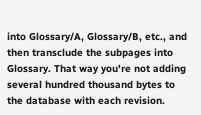into Glossary/A, Glossary/B, etc., and then transclude the subpages into Glossary. That way you're not adding several hundred thousand bytes to the database with each revision.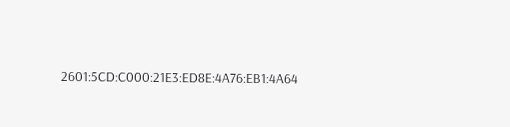2601:5CD:C000:21E3:ED8E:4A76:EB1:4A64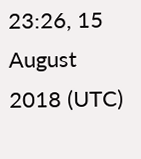23:26, 15 August 2018 (UTC)